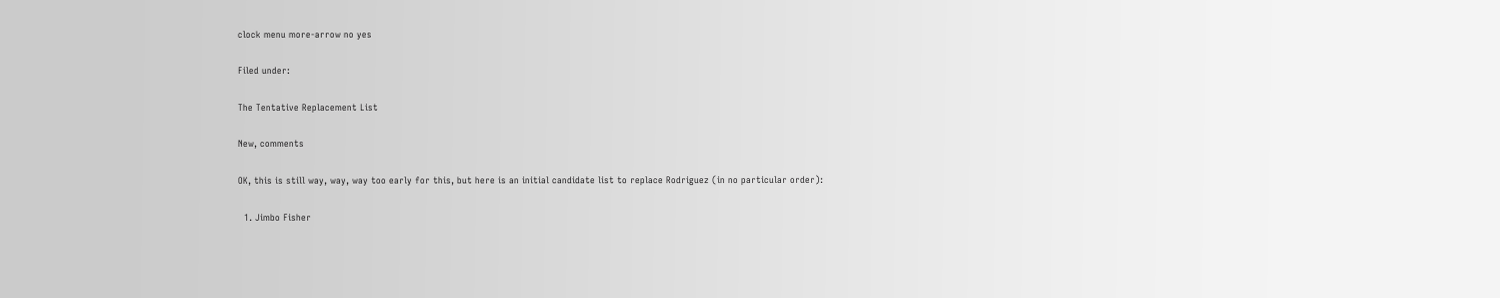clock menu more-arrow no yes

Filed under:

The Tentative Replacement List

New, comments

OK, this is still way, way, way too early for this, but here is an initial candidate list to replace Rodriguez (in no particular order):

  1. Jimbo Fisher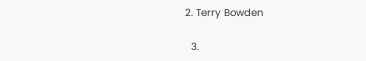2. Terry Bowden

  3.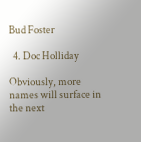Bud Foster

  4. Doc Holliday

Obviously, more names will surface in the next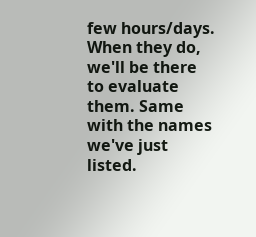few hours/days. When they do, we'll be there to evaluate them. Same with the names we've just listed.